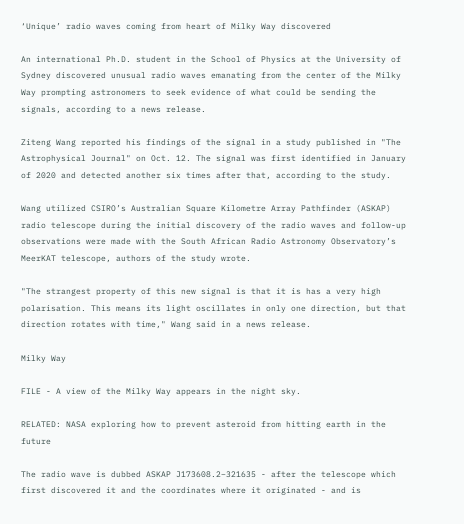‘Unique’ radio waves coming from heart of Milky Way discovered

An international Ph.D. student in the School of Physics at the University of Sydney discovered unusual radio waves emanating from the center of the Milky Way prompting astronomers to seek evidence of what could be sending the signals, according to a news release.

Ziteng Wang reported his findings of the signal in a study published in "The Astrophysical Journal" on Oct. 12. The signal was first identified in January of 2020 and detected another six times after that, according to the study.

Wang utilized CSIRO’s Australian Square Kilometre Array Pathfinder (ASKAP) radio telescope during the initial discovery of the radio waves and follow-up observations were made with the South African Radio Astronomy Observatory’s MeerKAT telescope, authors of the study wrote.

"The strangest property of this new signal is that it is has a very high polarisation. This means its light oscillates in only one direction, but that direction rotates with time," Wang said in a news release.

Milky Way

FILE - A view of the Milky Way appears in the night sky.

RELATED: NASA exploring how to prevent asteroid from hitting earth in the future

The radio wave is dubbed ASKAP J173608.2−321635 - after the telescope which first discovered it and the coordinates where it originated - and is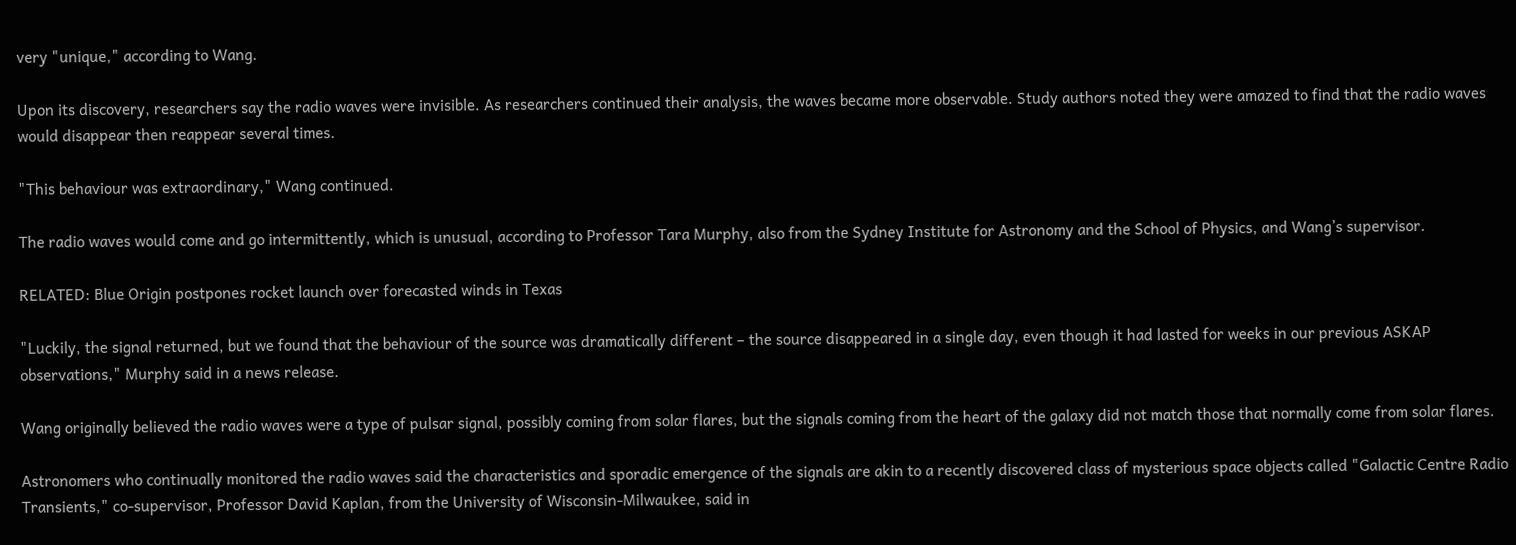very "unique," according to Wang.

Upon its discovery, researchers say the radio waves were invisible. As researchers continued their analysis, the waves became more observable. Study authors noted they were amazed to find that the radio waves would disappear then reappear several times.

"This behaviour was extraordinary," Wang continued.

The radio waves would come and go intermittently, which is unusual, according to Professor Tara Murphy, also from the Sydney Institute for Astronomy and the School of Physics, and Wang’s supervisor.

RELATED: Blue Origin postpones rocket launch over forecasted winds in Texas

"Luckily, the signal returned, but we found that the behaviour of the source was dramatically different – the source disappeared in a single day, even though it had lasted for weeks in our previous ASKAP observations," Murphy said in a news release.

Wang originally believed the radio waves were a type of pulsar signal, possibly coming from solar flares, but the signals coming from the heart of the galaxy did not match those that normally come from solar flares.

Astronomers who continually monitored the radio waves said the characteristics and sporadic emergence of the signals are akin to a recently discovered class of mysterious space objects called "Galactic Centre Radio Transients," co-supervisor, Professor David Kaplan, from the University of Wisconsin-Milwaukee, said in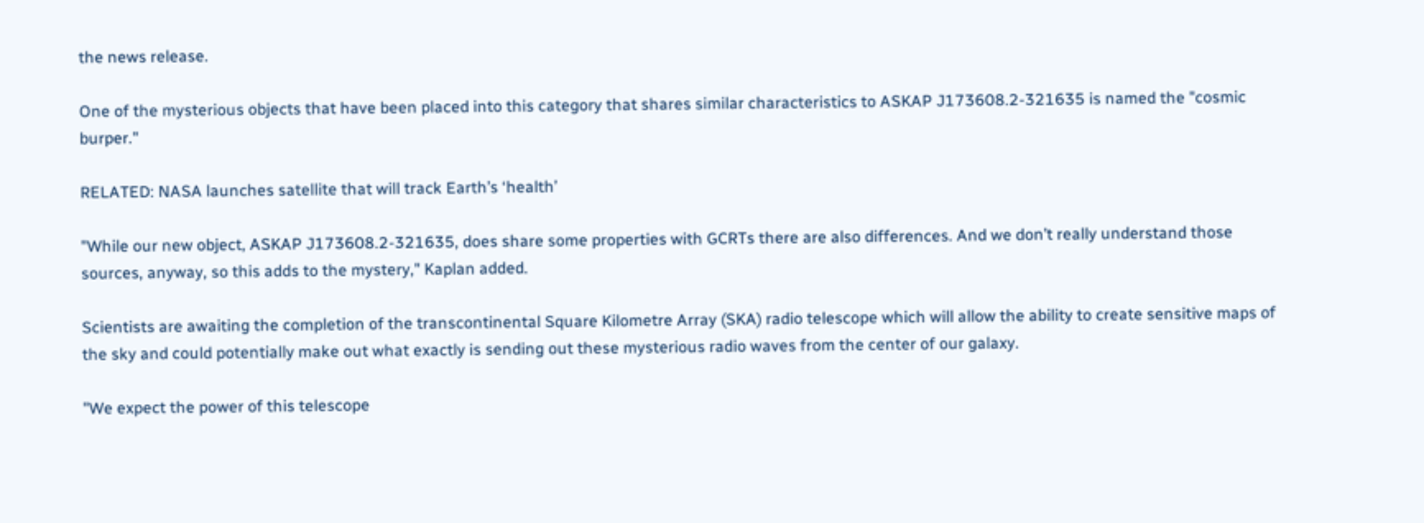the news release.

One of the mysterious objects that have been placed into this category that shares similar characteristics to ASKAP J173608.2-321635 is named the "cosmic burper."

RELATED: NASA launches satellite that will track Earth’s ‘health’

"While our new object, ASKAP J173608.2-321635, does share some properties with GCRTs there are also differences. And we don’t really understand those sources, anyway, so this adds to the mystery," Kaplan added.

Scientists are awaiting the completion of the transcontinental Square Kilometre Array (SKA) radio telescope which will allow the ability to create sensitive maps of the sky and could potentially make out what exactly is sending out these mysterious radio waves from the center of our galaxy.

"We expect the power of this telescope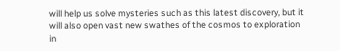will help us solve mysteries such as this latest discovery, but it will also open vast new swathes of the cosmos to exploration in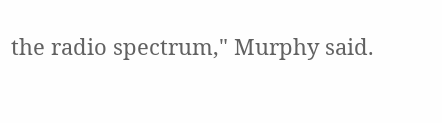the radio spectrum," Murphy said.